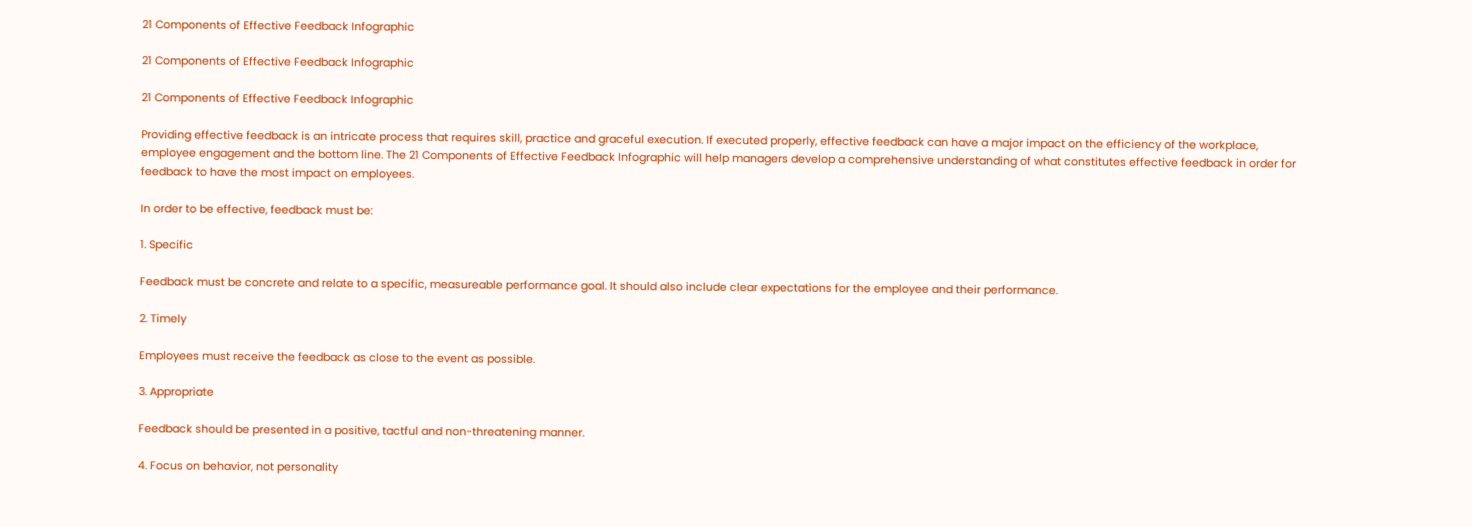21 Components of Effective Feedback Infographic

21 Components of Effective Feedback Infographic

21 Components of Effective Feedback Infographic

Providing effective feedback is an intricate process that requires skill, practice and graceful execution. If executed properly, effective feedback can have a major impact on the efficiency of the workplace, employee engagement and the bottom line. The 21 Components of Effective Feedback Infographic will help managers develop a comprehensive understanding of what constitutes effective feedback in order for feedback to have the most impact on employees.

In order to be effective, feedback must be:

1. Specific

Feedback must be concrete and relate to a specific, measureable performance goal. It should also include clear expectations for the employee and their performance.

2. Timely

Employees must receive the feedback as close to the event as possible.

3. Appropriate

Feedback should be presented in a positive, tactful and non-threatening manner.

4. Focus on behavior, not personality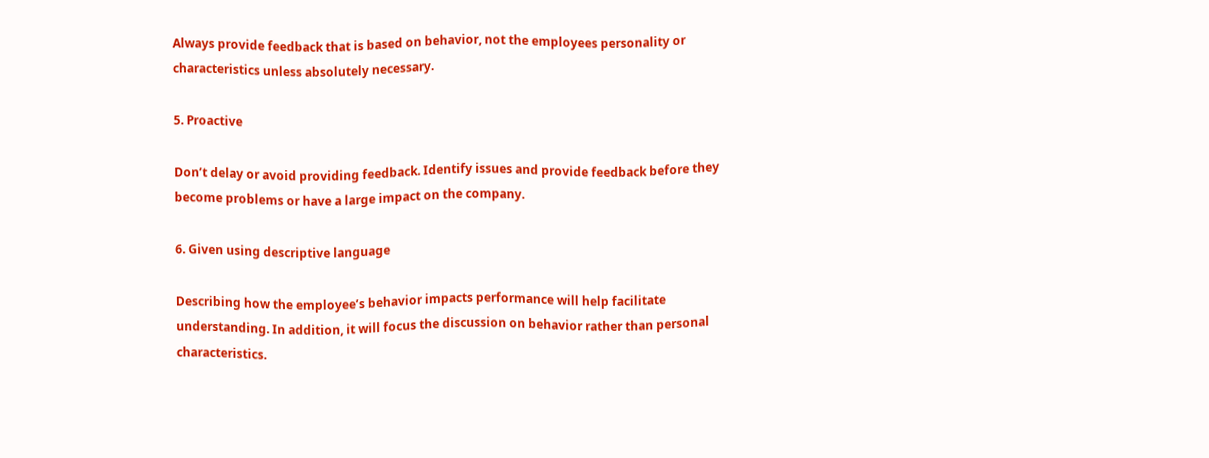Always provide feedback that is based on behavior, not the employees personality or characteristics unless absolutely necessary.

5. Proactive

Don’t delay or avoid providing feedback. Identify issues and provide feedback before they become problems or have a large impact on the company.

6. Given using descriptive language

Describing how the employee’s behavior impacts performance will help facilitate understanding. In addition, it will focus the discussion on behavior rather than personal characteristics.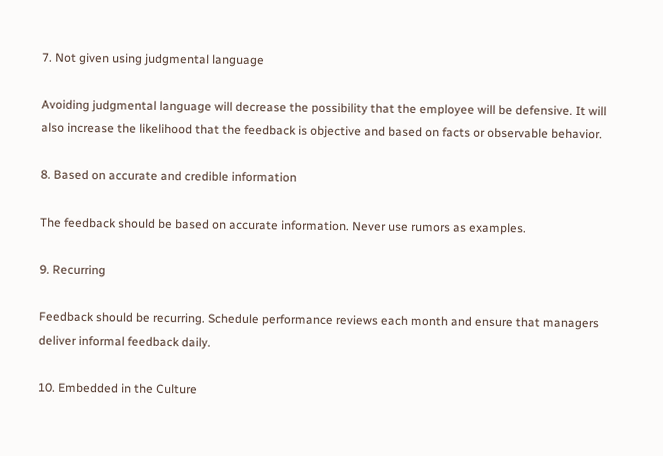7. Not given using judgmental language

Avoiding judgmental language will decrease the possibility that the employee will be defensive. It will also increase the likelihood that the feedback is objective and based on facts or observable behavior.

8. Based on accurate and credible information

The feedback should be based on accurate information. Never use rumors as examples.

9. Recurring

Feedback should be recurring. Schedule performance reviews each month and ensure that managers deliver informal feedback daily.

10. Embedded in the Culture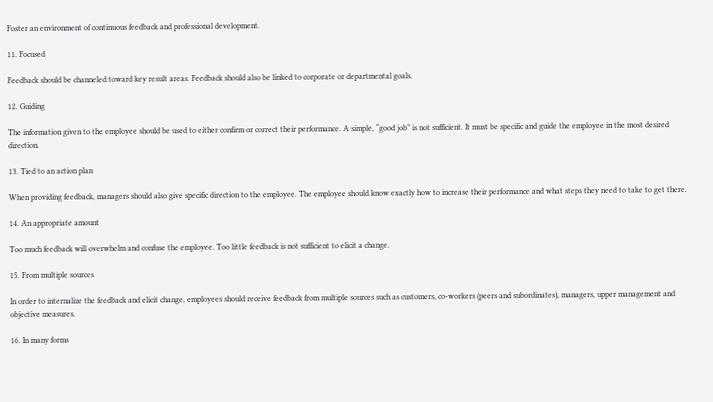Foster an environment of continuous feedback and professional development.

11. Focused

Feedback should be channeled toward key result areas. Feedback should also be linked to corporate or departmental goals.

12. Guiding

The information given to the employee should be used to either confirm or correct their performance. A simple, “good job” is not sufficient. It must be specific and guide the employee in the most desired direction.

13. Tied to an action plan

When providing feedback, managers should also give specific direction to the employee. The employee should know exactly how to increase their performance and what steps they need to take to get there.

14. An appropriate amount

Too much feedback will overwhelm and confuse the employee. Too little feedback is not sufficient to elicit a change.

15. From multiple sources

In order to internalize the feedback and elicit change, employees should receive feedback from multiple sources such as customers, co-workers (peers and subordinates), managers, upper management and objective measures.

16. In many forms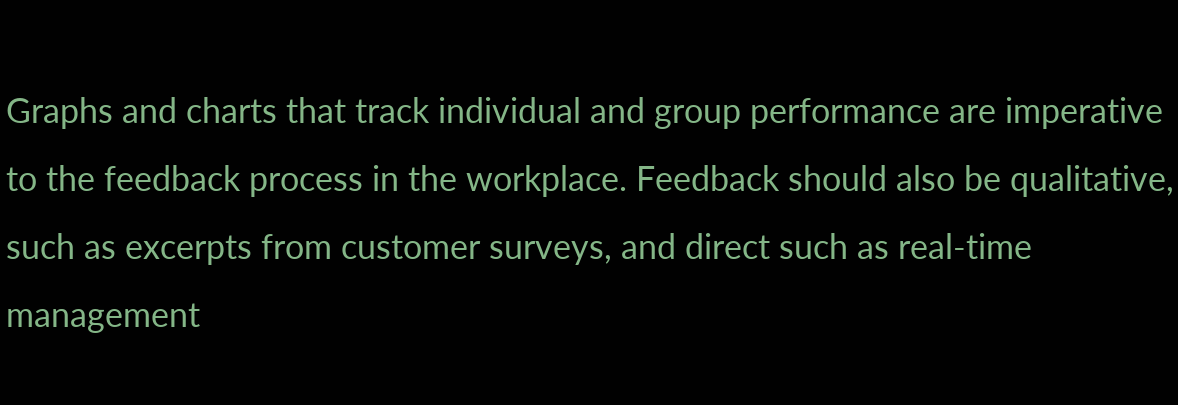Graphs and charts that track individual and group performance are imperative to the feedback process in the workplace. Feedback should also be qualitative, such as excerpts from customer surveys, and direct such as real-time management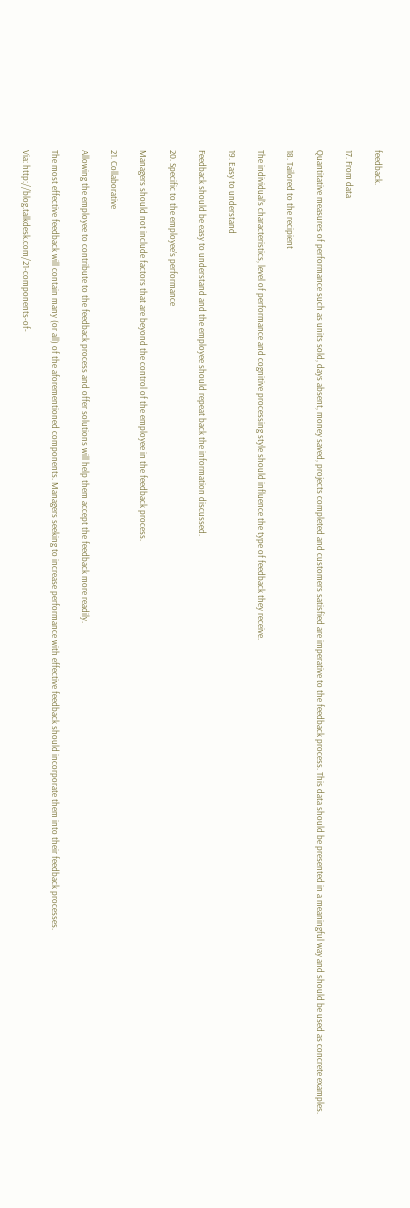feedback.

17. From data

Quantitative measures of performance such as units sold, days absent, money saved, projects completed and customers satisfied are imperative to the feedback process. This data should be presented in a meaningful way and should be used as concrete examples.

18. Tailored to the recipient

The individual’s characteristics, level of performance and cognitive processing style should influence the type of feedback they receive.

19. Easy to understand

Feedback should be easy to understand and the employee should repeat back the information discussed.

20. Specific to the employee’s performance

Managers should not include factors that are beyond the control of the employee in the feedback process.

21. Collaborative

Allowing the employee to contribute to the feedback process and offer solutions will help them accept the feedback more readily.

The most effective feedback will contain many (or all) of the aforementioned components. Managers seeking to increase performance with effective feedback should incorporate them into their feedback processes.

Via: http://blog.talkdesk.com/21-components-of-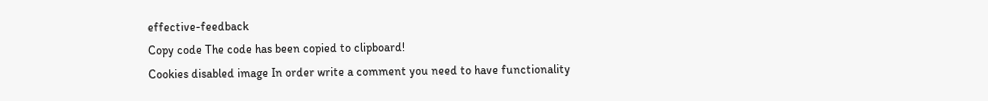effective-feedback
Copy code The code has been copied to clipboard!
Cookies disabled image In order write a comment you need to have functionality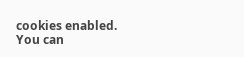cookies enabled.
You can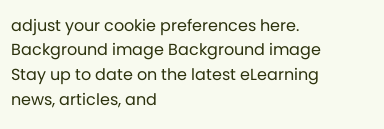adjust your cookie preferences here.
Background image Background image
Stay up to date on the latest eLearning news, articles, and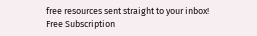free resources sent straight to your inbox!
Free Subscription